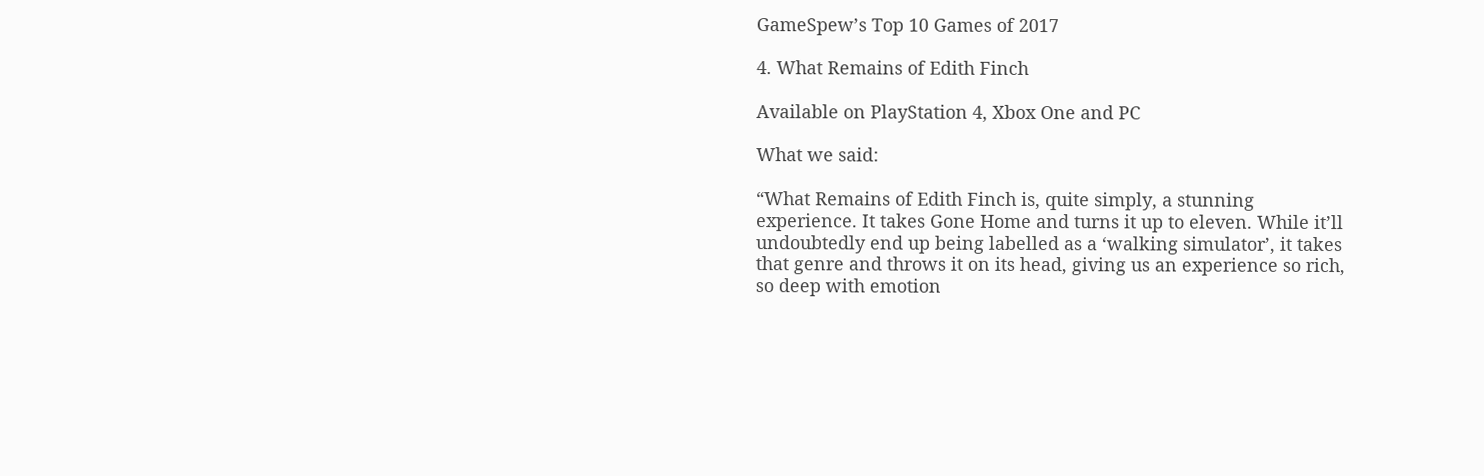GameSpew’s Top 10 Games of 2017

4. What Remains of Edith Finch

Available on PlayStation 4, Xbox One and PC

What we said:

“What Remains of Edith Finch is, quite simply, a stunning experience. It takes Gone Home and turns it up to eleven. While it’ll undoubtedly end up being labelled as a ‘walking simulator’, it takes that genre and throws it on its head, giving us an experience so rich, so deep with emotion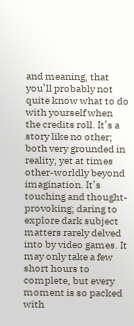and meaning, that you’ll probably not quite know what to do with yourself when the credits roll. It’s a story like no other; both very grounded in reality, yet at times other-worldly beyond imagination. It’s touching and thought-provoking; daring to explore dark subject matters rarely delved into by video games. It may only take a few short hours to complete, but every moment is so packed with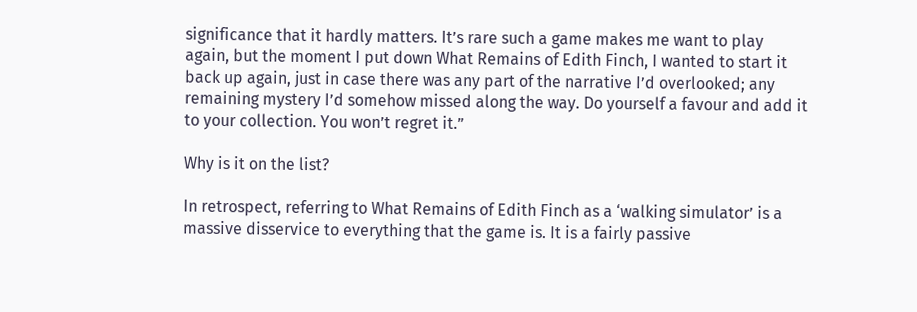significance that it hardly matters. It’s rare such a game makes me want to play again, but the moment I put down What Remains of Edith Finch, I wanted to start it back up again, just in case there was any part of the narrative I’d overlooked; any remaining mystery I’d somehow missed along the way. Do yourself a favour and add it to your collection. You won’t regret it.”

Why is it on the list?

In retrospect, referring to What Remains of Edith Finch as a ‘walking simulator’ is a massive disservice to everything that the game is. It is a fairly passive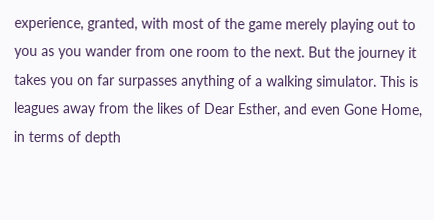experience, granted, with most of the game merely playing out to you as you wander from one room to the next. But the journey it takes you on far surpasses anything of a walking simulator. This is leagues away from the likes of Dear Esther, and even Gone Home, in terms of depth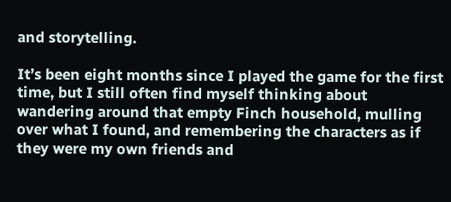and storytelling.

It’s been eight months since I played the game for the first time, but I still often find myself thinking about wandering around that empty Finch household, mulling over what I found, and remembering the characters as if they were my own friends and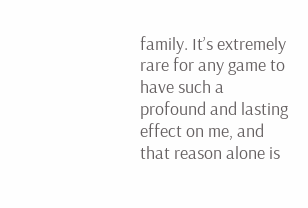family. It’s extremely rare for any game to have such a profound and lasting effect on me, and that reason alone is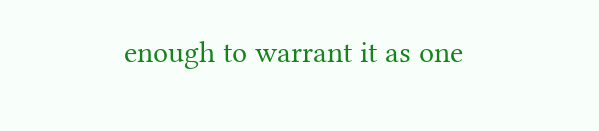enough to warrant it as one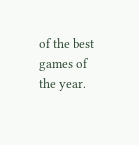of the best games of the year.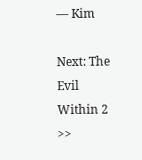— Kim

Next: The Evil Within 2 >>